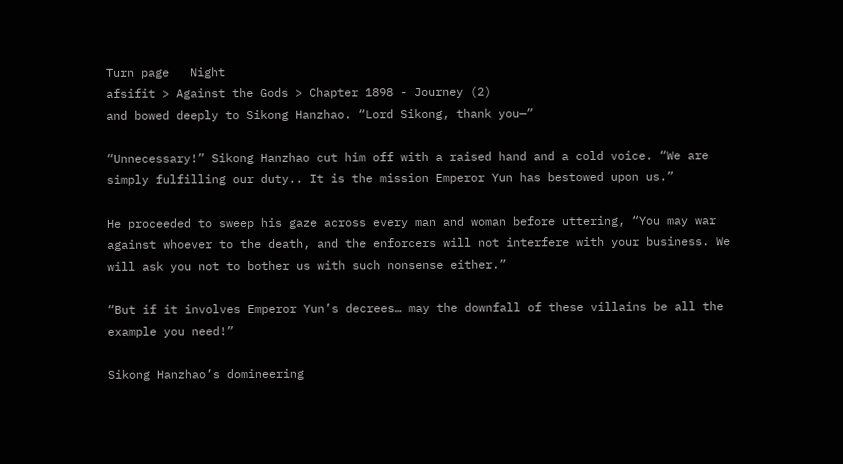Turn page   Night
afsifit > Against the Gods > Chapter 1898 - Journey (2)
and bowed deeply to Sikong Hanzhao. “Lord Sikong, thank you—”

“Unnecessary!” Sikong Hanzhao cut him off with a raised hand and a cold voice. “We are simply fulfilling our duty.. It is the mission Emperor Yun has bestowed upon us.”

He proceeded to sweep his gaze across every man and woman before uttering, “You may war against whoever to the death, and the enforcers will not interfere with your business. We will ask you not to bother us with such nonsense either.”

“But if it involves Emperor Yun’s decrees… may the downfall of these villains be all the example you need!”

Sikong Hanzhao’s domineering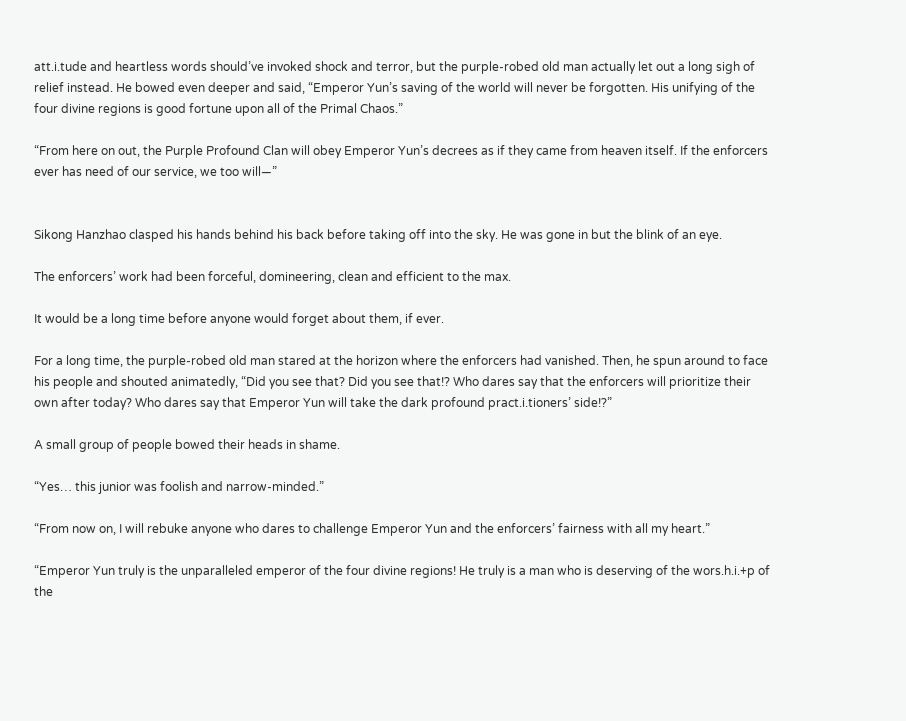att.i.tude and heartless words should’ve invoked shock and terror, but the purple-robed old man actually let out a long sigh of relief instead. He bowed even deeper and said, “Emperor Yun’s saving of the world will never be forgotten. His unifying of the four divine regions is good fortune upon all of the Primal Chaos.”

“From here on out, the Purple Profound Clan will obey Emperor Yun’s decrees as if they came from heaven itself. If the enforcers ever has need of our service, we too will—”


Sikong Hanzhao clasped his hands behind his back before taking off into the sky. He was gone in but the blink of an eye.

The enforcers’ work had been forceful, domineering, clean and efficient to the max.

It would be a long time before anyone would forget about them, if ever.

For a long time, the purple-robed old man stared at the horizon where the enforcers had vanished. Then, he spun around to face his people and shouted animatedly, “Did you see that? Did you see that!? Who dares say that the enforcers will prioritize their own after today? Who dares say that Emperor Yun will take the dark profound pract.i.tioners’ side!?”

A small group of people bowed their heads in shame.

“Yes… this junior was foolish and narrow-minded.”

“From now on, I will rebuke anyone who dares to challenge Emperor Yun and the enforcers’ fairness with all my heart.”

“Emperor Yun truly is the unparalleled emperor of the four divine regions! He truly is a man who is deserving of the wors.h.i.+p of the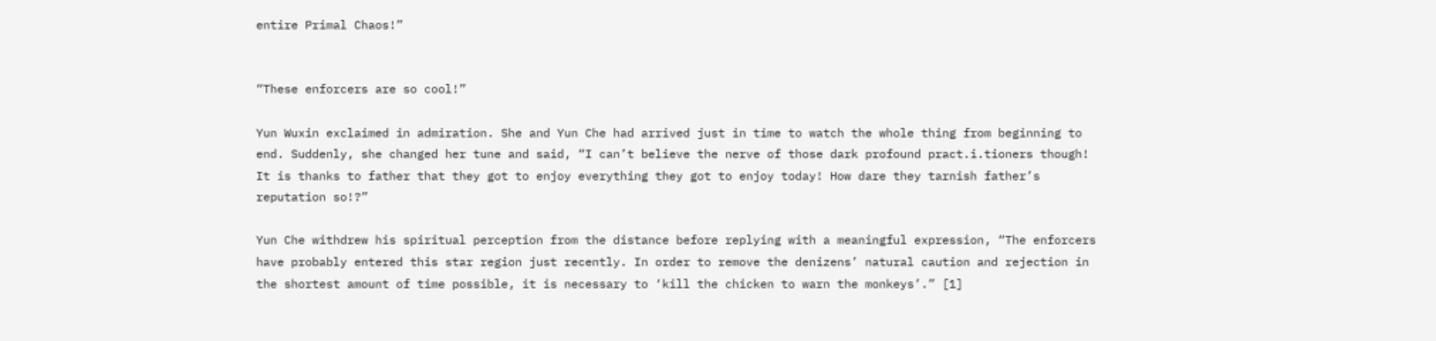entire Primal Chaos!”


“These enforcers are so cool!”

Yun Wuxin exclaimed in admiration. She and Yun Che had arrived just in time to watch the whole thing from beginning to end. Suddenly, she changed her tune and said, “I can’t believe the nerve of those dark profound pract.i.tioners though! It is thanks to father that they got to enjoy everything they got to enjoy today! How dare they tarnish father’s reputation so!?”

Yun Che withdrew his spiritual perception from the distance before replying with a meaningful expression, “The enforcers have probably entered this star region just recently. In order to remove the denizens’ natural caution and rejection in the shortest amount of time possible, it is necessary to ‘kill the chicken to warn the monkeys’.” [1]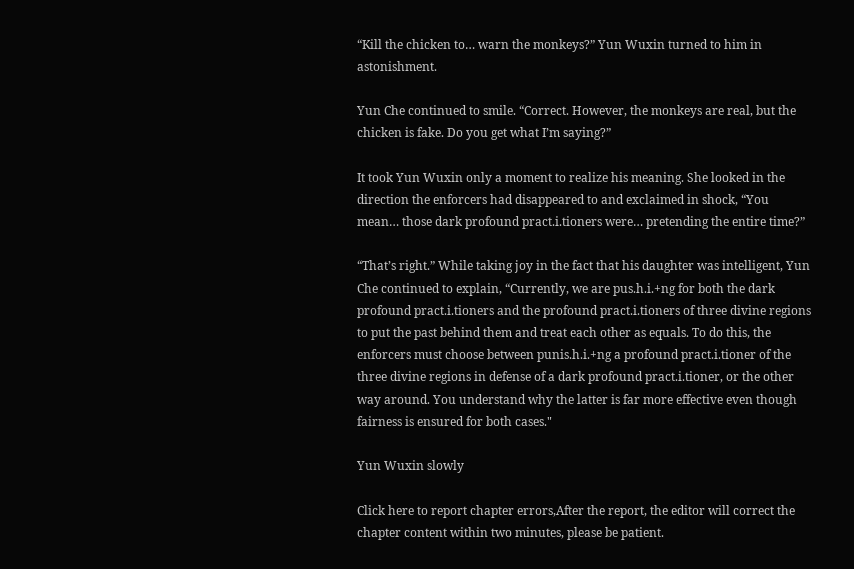“Kill the chicken to… warn the monkeys?” Yun Wuxin turned to him in astonishment.

Yun Che continued to smile. “Correct. However, the monkeys are real, but the chicken is fake. Do you get what I’m saying?”

It took Yun Wuxin only a moment to realize his meaning. She looked in the direction the enforcers had disappeared to and exclaimed in shock, “You mean… those dark profound pract.i.tioners were… pretending the entire time?”

“That’s right.” While taking joy in the fact that his daughter was intelligent, Yun Che continued to explain, “Currently, we are pus.h.i.+ng for both the dark profound pract.i.tioners and the profound pract.i.tioners of three divine regions to put the past behind them and treat each other as equals. To do this, the enforcers must choose between punis.h.i.+ng a profound pract.i.tioner of the three divine regions in defense of a dark profound pract.i.tioner, or the other way around. You understand why the latter is far more effective even though fairness is ensured for both cases."

Yun Wuxin slowly

Click here to report chapter errors,After the report, the editor will correct the chapter content within two minutes, please be patient.